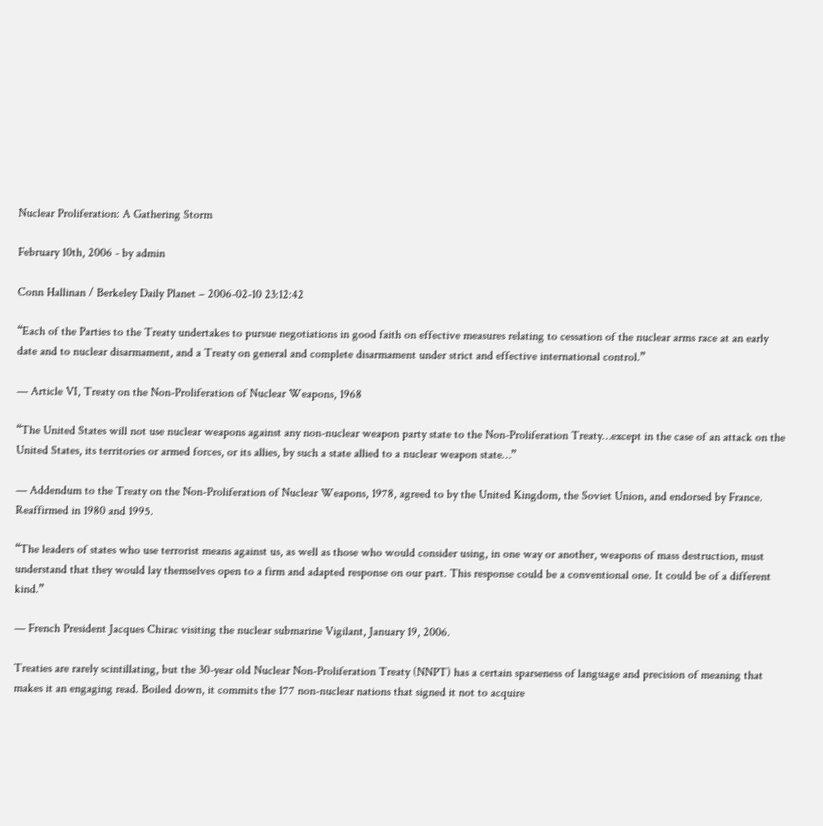Nuclear Proliferation: A Gathering Storm

February 10th, 2006 - by admin

Conn Hallinan / Berkeley Daily Planet – 2006-02-10 23:12:42

“Each of the Parties to the Treaty undertakes to pursue negotiations in good faith on effective measures relating to cessation of the nuclear arms race at an early date and to nuclear disarmament, and a Treaty on general and complete disarmament under strict and effective international control.”

— Article VI, Treaty on the Non-Proliferation of Nuclear Weapons, 1968

“The United States will not use nuclear weapons against any non-nuclear weapon party state to the Non-Proliferation Treaty…except in the case of an attack on the United States, its territories or armed forces, or its allies, by such a state allied to a nuclear weapon state…”

— Addendum to the Treaty on the Non-Proliferation of Nuclear Weapons, 1978, agreed to by the United Kingdom, the Soviet Union, and endorsed by France. Reaffirmed in 1980 and 1995.

“The leaders of states who use terrorist means against us, as well as those who would consider using, in one way or another, weapons of mass destruction, must understand that they would lay themselves open to a firm and adapted response on our part. This response could be a conventional one. It could be of a different kind.”

— French President Jacques Chirac visiting the nuclear submarine Vigilant, January 19, 2006.

Treaties are rarely scintillating, but the 30-year old Nuclear Non-Proliferation Treaty (NNPT) has a certain sparseness of language and precision of meaning that makes it an engaging read. Boiled down, it commits the 177 non-nuclear nations that signed it not to acquire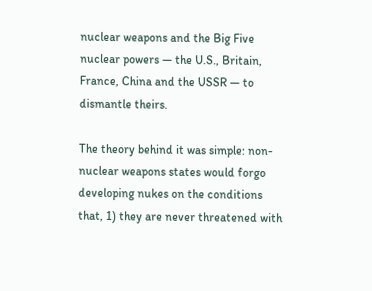nuclear weapons and the Big Five nuclear powers — the U.S., Britain, France, China and the USSR — to dismantle theirs.

The theory behind it was simple: non-nuclear weapons states would forgo developing nukes on the conditions that, 1) they are never threatened with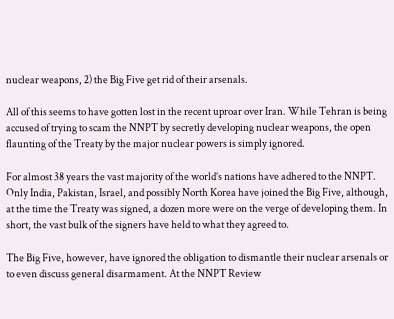nuclear weapons, 2) the Big Five get rid of their arsenals.

All of this seems to have gotten lost in the recent uproar over Iran. While Tehran is being accused of trying to scam the NNPT by secretly developing nuclear weapons, the open flaunting of the Treaty by the major nuclear powers is simply ignored.

For almost 38 years the vast majority of the world’s nations have adhered to the NNPT. Only India, Pakistan, Israel, and possibly North Korea have joined the Big Five, although, at the time the Treaty was signed, a dozen more were on the verge of developing them. In short, the vast bulk of the signers have held to what they agreed to.

The Big Five, however, have ignored the obligation to dismantle their nuclear arsenals or to even discuss general disarmament. At the NNPT Review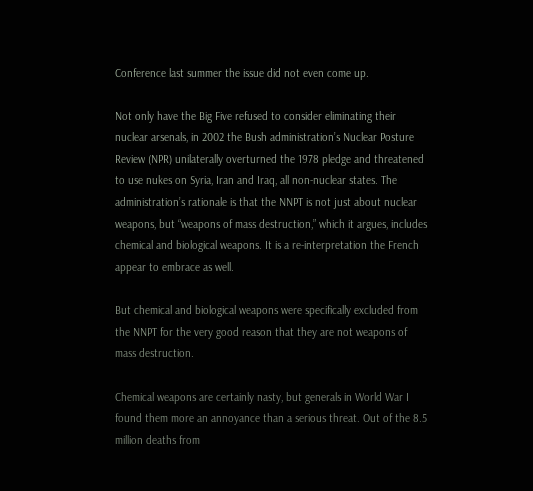Conference last summer the issue did not even come up.

Not only have the Big Five refused to consider eliminating their nuclear arsenals, in 2002 the Bush administration’s Nuclear Posture Review (NPR) unilaterally overturned the 1978 pledge and threatened to use nukes on Syria, Iran and Iraq, all non-nuclear states. The administration’s rationale is that the NNPT is not just about nuclear weapons, but “weapons of mass destruction,” which it argues, includes chemical and biological weapons. It is a re-interpretation the French appear to embrace as well.

But chemical and biological weapons were specifically excluded from the NNPT for the very good reason that they are not weapons of mass destruction.

Chemical weapons are certainly nasty, but generals in World War I found them more an annoyance than a serious threat. Out of the 8.5 million deaths from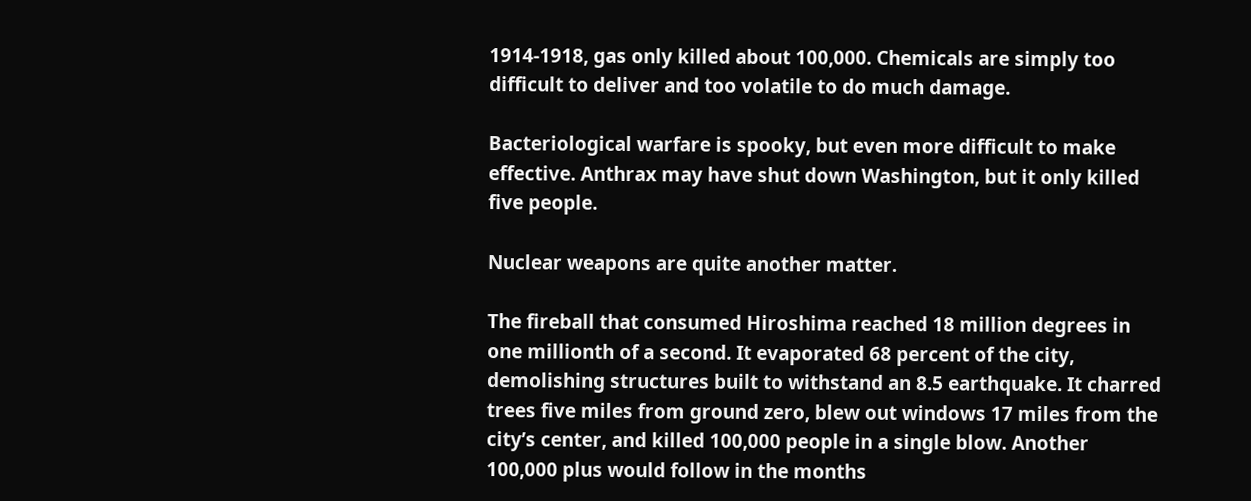1914-1918, gas only killed about 100,000. Chemicals are simply too difficult to deliver and too volatile to do much damage.

Bacteriological warfare is spooky, but even more difficult to make effective. Anthrax may have shut down Washington, but it only killed five people.

Nuclear weapons are quite another matter.

The fireball that consumed Hiroshima reached 18 million degrees in one millionth of a second. It evaporated 68 percent of the city, demolishing structures built to withstand an 8.5 earthquake. It charred trees five miles from ground zero, blew out windows 17 miles from the city’s center, and killed 100,000 people in a single blow. Another 100,000 plus would follow in the months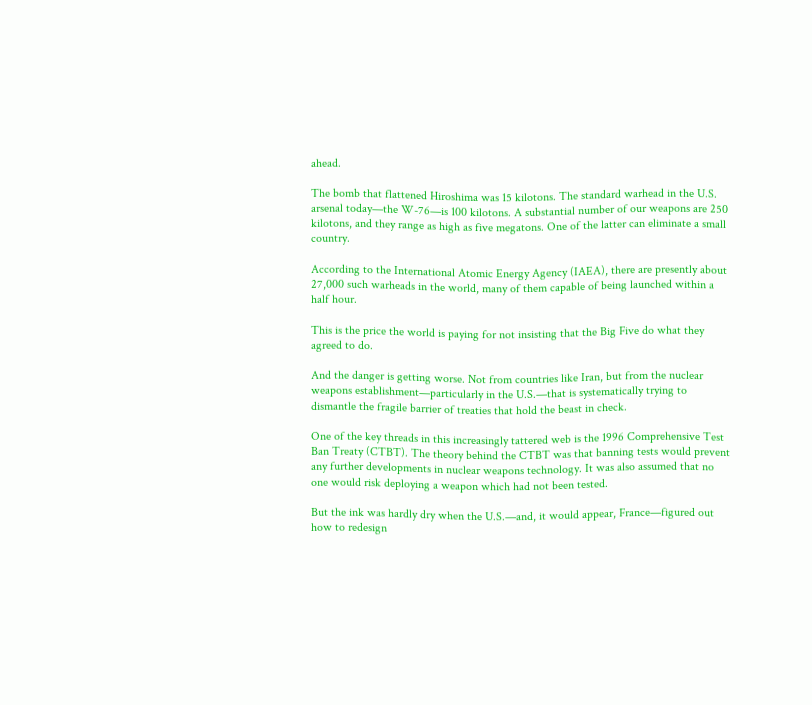ahead.

The bomb that flattened Hiroshima was 15 kilotons. The standard warhead in the U.S. arsenal today—the W-76—is 100 kilotons. A substantial number of our weapons are 250 kilotons, and they range as high as five megatons. One of the latter can eliminate a small country.

According to the International Atomic Energy Agency (IAEA), there are presently about 27,000 such warheads in the world, many of them capable of being launched within a half hour.

This is the price the world is paying for not insisting that the Big Five do what they agreed to do.

And the danger is getting worse. Not from countries like Iran, but from the nuclear weapons establishment—particularly in the U.S.—that is systematically trying to dismantle the fragile barrier of treaties that hold the beast in check.

One of the key threads in this increasingly tattered web is the 1996 Comprehensive Test Ban Treaty (CTBT). The theory behind the CTBT was that banning tests would prevent any further developments in nuclear weapons technology. It was also assumed that no one would risk deploying a weapon which had not been tested.

But the ink was hardly dry when the U.S.—and, it would appear, France—figured out how to redesign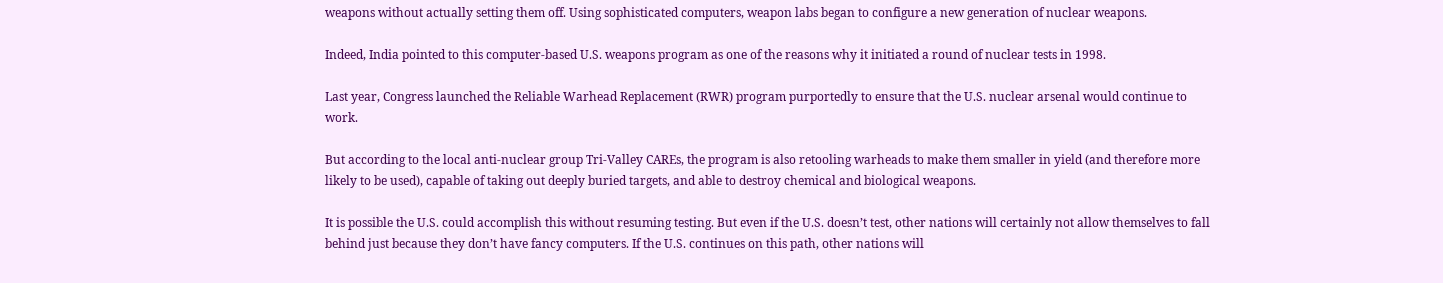weapons without actually setting them off. Using sophisticated computers, weapon labs began to configure a new generation of nuclear weapons.

Indeed, India pointed to this computer-based U.S. weapons program as one of the reasons why it initiated a round of nuclear tests in 1998.

Last year, Congress launched the Reliable Warhead Replacement (RWR) program purportedly to ensure that the U.S. nuclear arsenal would continue to work.

But according to the local anti-nuclear group Tri-Valley CAREs, the program is also retooling warheads to make them smaller in yield (and therefore more likely to be used), capable of taking out deeply buried targets, and able to destroy chemical and biological weapons.

It is possible the U.S. could accomplish this without resuming testing. But even if the U.S. doesn’t test, other nations will certainly not allow themselves to fall behind just because they don’t have fancy computers. If the U.S. continues on this path, other nations will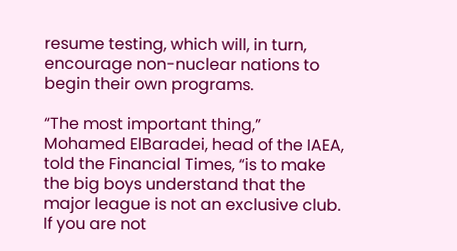resume testing, which will, in turn, encourage non-nuclear nations to begin their own programs.

“The most important thing,” Mohamed ElBaradei, head of the IAEA, told the Financial Times, “is to make the big boys understand that the major league is not an exclusive club. If you are not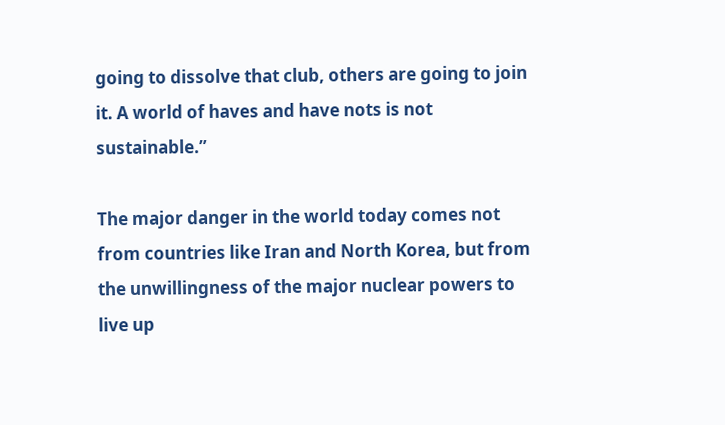going to dissolve that club, others are going to join it. A world of haves and have nots is not sustainable.”

The major danger in the world today comes not from countries like Iran and North Korea, but from the unwillingness of the major nuclear powers to live up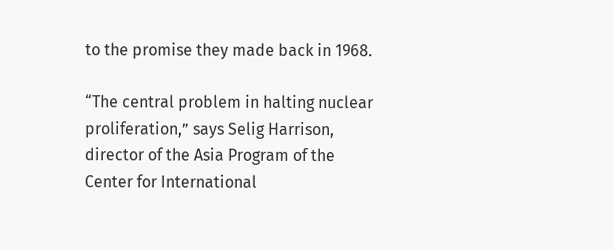to the promise they made back in 1968.

“The central problem in halting nuclear proliferation,” says Selig Harrison, director of the Asia Program of the Center for International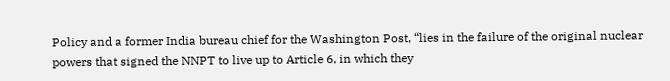Policy and a former India bureau chief for the Washington Post, “lies in the failure of the original nuclear powers that signed the NNPT to live up to Article 6, in which they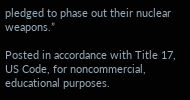pledged to phase out their nuclear weapons.”

Posted in accordance with Title 17, US Code, for noncommercial, educational purposes.